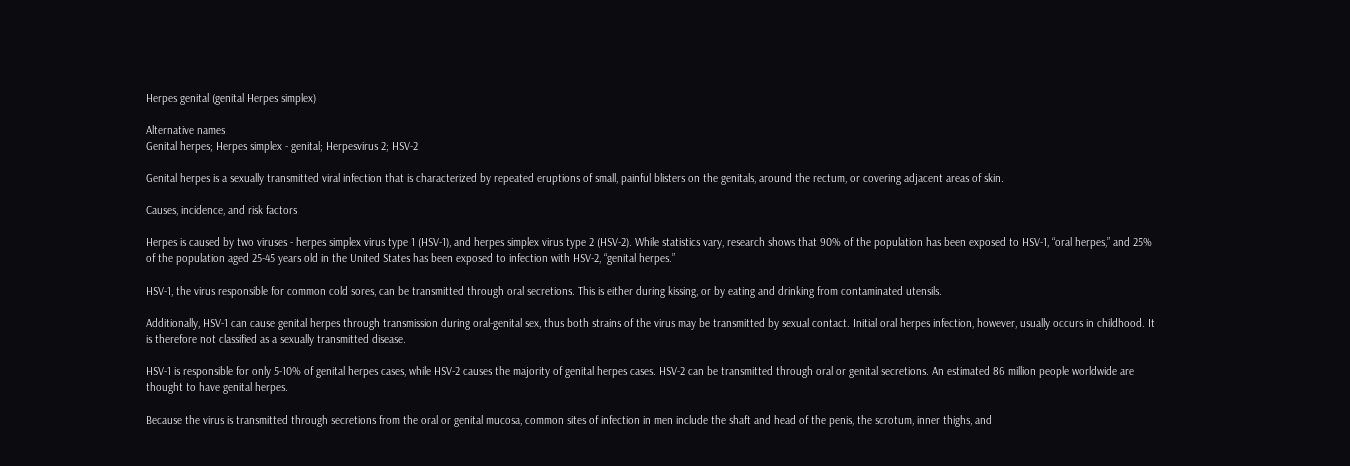Herpes genital (genital Herpes simplex)

Alternative names
Genital herpes; Herpes simplex - genital; Herpesvirus 2; HSV-2

Genital herpes is a sexually transmitted viral infection that is characterized by repeated eruptions of small, painful blisters on the genitals, around the rectum, or covering adjacent areas of skin.

Causes, incidence, and risk factors

Herpes is caused by two viruses - herpes simplex virus type 1 (HSV-1), and herpes simplex virus type 2 (HSV-2). While statistics vary, research shows that 90% of the population has been exposed to HSV-1, “oral herpes,” and 25% of the population aged 25-45 years old in the United States has been exposed to infection with HSV-2, “genital herpes.”

HSV-1, the virus responsible for common cold sores, can be transmitted through oral secretions. This is either during kissing, or by eating and drinking from contaminated utensils.

Additionally, HSV-1 can cause genital herpes through transmission during oral-genital sex, thus both strains of the virus may be transmitted by sexual contact. Initial oral herpes infection, however, usually occurs in childhood. It is therefore not classified as a sexually transmitted disease.

HSV-1 is responsible for only 5-10% of genital herpes cases, while HSV-2 causes the majority of genital herpes cases. HSV-2 can be transmitted through oral or genital secretions. An estimated 86 million people worldwide are thought to have genital herpes.

Because the virus is transmitted through secretions from the oral or genital mucosa, common sites of infection in men include the shaft and head of the penis, the scrotum, inner thighs, and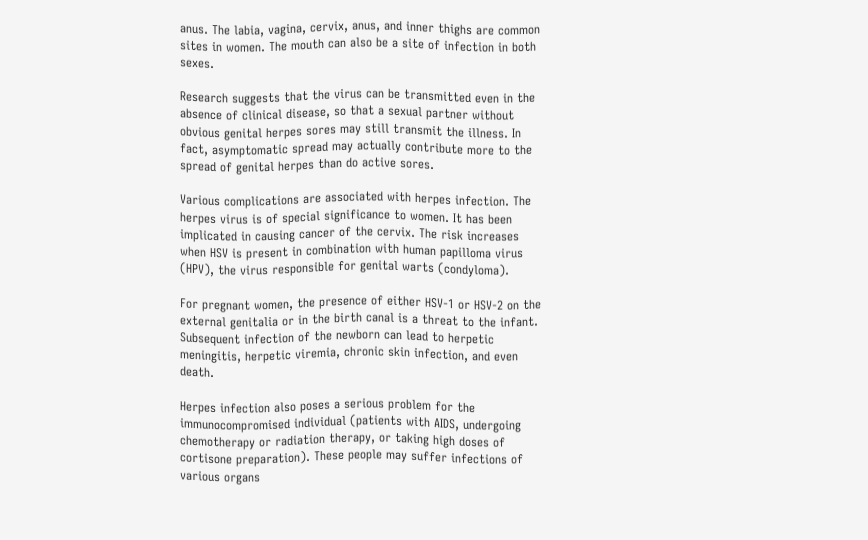anus. The labia, vagina, cervix, anus, and inner thighs are common sites in women. The mouth can also be a site of infection in both sexes.

Research suggests that the virus can be transmitted even in the absence of clinical disease, so that a sexual partner without obvious genital herpes sores may still transmit the illness. In fact, asymptomatic spread may actually contribute more to the spread of genital herpes than do active sores.

Various complications are associated with herpes infection. The herpes virus is of special significance to women. It has been implicated in causing cancer of the cervix. The risk increases when HSV is present in combination with human papilloma virus (HPV), the virus responsible for genital warts (condyloma).

For pregnant women, the presence of either HSV-1 or HSV-2 on the external genitalia or in the birth canal is a threat to the infant. Subsequent infection of the newborn can lead to herpetic meningitis, herpetic viremia, chronic skin infection, and even death.

Herpes infection also poses a serious problem for the immunocompromised individual (patients with AIDS, undergoing chemotherapy or radiation therapy, or taking high doses of cortisone preparation). These people may suffer infections of various organs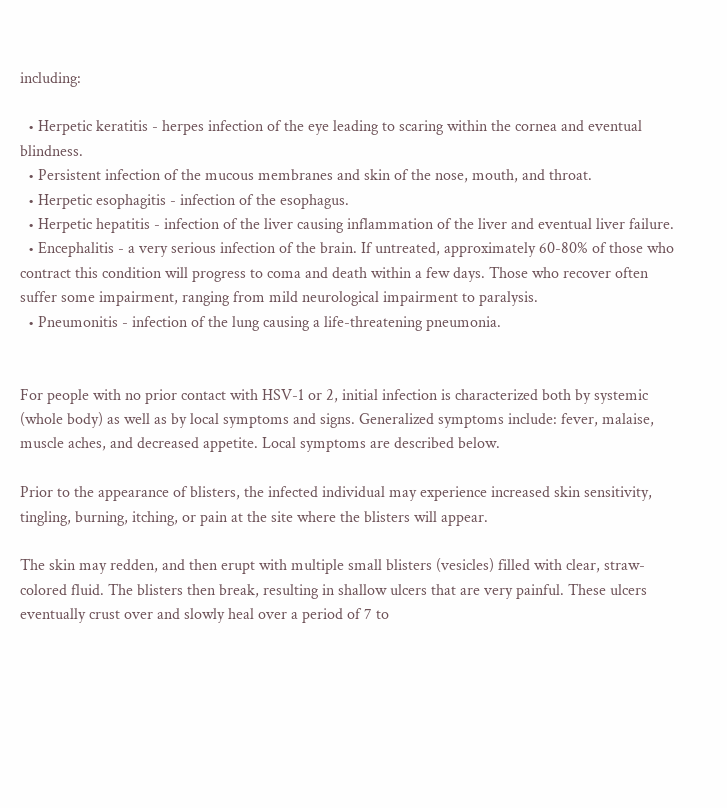including:

  • Herpetic keratitis - herpes infection of the eye leading to scaring within the cornea and eventual blindness.
  • Persistent infection of the mucous membranes and skin of the nose, mouth, and throat.
  • Herpetic esophagitis - infection of the esophagus.
  • Herpetic hepatitis - infection of the liver causing inflammation of the liver and eventual liver failure.
  • Encephalitis - a very serious infection of the brain. If untreated, approximately 60-80% of those who contract this condition will progress to coma and death within a few days. Those who recover often suffer some impairment, ranging from mild neurological impairment to paralysis.
  • Pneumonitis - infection of the lung causing a life-threatening pneumonia.


For people with no prior contact with HSV-1 or 2, initial infection is characterized both by systemic (whole body) as well as by local symptoms and signs. Generalized symptoms include: fever, malaise, muscle aches, and decreased appetite. Local symptoms are described below.

Prior to the appearance of blisters, the infected individual may experience increased skin sensitivity, tingling, burning, itching, or pain at the site where the blisters will appear.

The skin may redden, and then erupt with multiple small blisters (vesicles) filled with clear, straw-colored fluid. The blisters then break, resulting in shallow ulcers that are very painful. These ulcers eventually crust over and slowly heal over a period of 7 to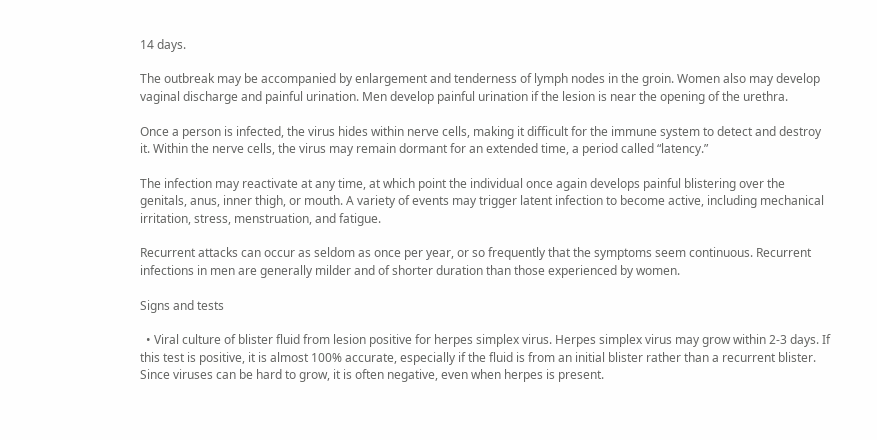14 days.

The outbreak may be accompanied by enlargement and tenderness of lymph nodes in the groin. Women also may develop vaginal discharge and painful urination. Men develop painful urination if the lesion is near the opening of the urethra.

Once a person is infected, the virus hides within nerve cells, making it difficult for the immune system to detect and destroy it. Within the nerve cells, the virus may remain dormant for an extended time, a period called “latency.”

The infection may reactivate at any time, at which point the individual once again develops painful blistering over the genitals, anus, inner thigh, or mouth. A variety of events may trigger latent infection to become active, including mechanical irritation, stress, menstruation, and fatigue.

Recurrent attacks can occur as seldom as once per year, or so frequently that the symptoms seem continuous. Recurrent infections in men are generally milder and of shorter duration than those experienced by women.

Signs and tests

  • Viral culture of blister fluid from lesion positive for herpes simplex virus. Herpes simplex virus may grow within 2-3 days. If this test is positive, it is almost 100% accurate, especially if the fluid is from an initial blister rather than a recurrent blister. Since viruses can be hard to grow, it is often negative, even when herpes is present.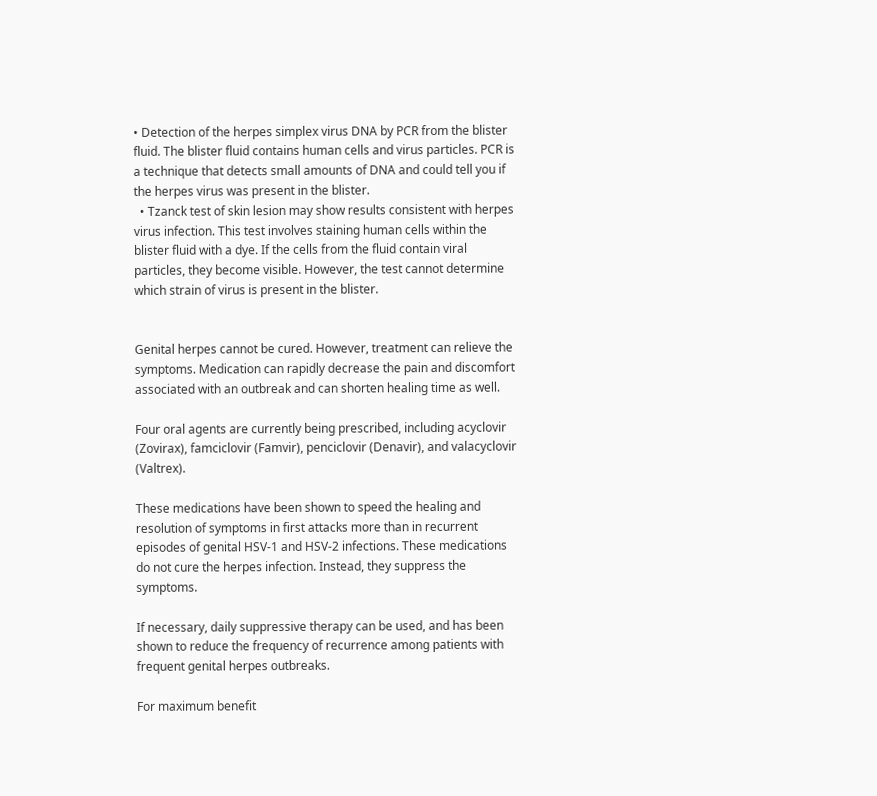• Detection of the herpes simplex virus DNA by PCR from the blister fluid. The blister fluid contains human cells and virus particles. PCR is a technique that detects small amounts of DNA and could tell you if the herpes virus was present in the blister.
  • Tzanck test of skin lesion may show results consistent with herpes virus infection. This test involves staining human cells within the blister fluid with a dye. If the cells from the fluid contain viral particles, they become visible. However, the test cannot determine which strain of virus is present in the blister.


Genital herpes cannot be cured. However, treatment can relieve the symptoms. Medication can rapidly decrease the pain and discomfort associated with an outbreak and can shorten healing time as well.

Four oral agents are currently being prescribed, including acyclovir (Zovirax), famciclovir (Famvir), penciclovir (Denavir), and valacyclovir (Valtrex).

These medications have been shown to speed the healing and resolution of symptoms in first attacks more than in recurrent episodes of genital HSV-1 and HSV-2 infections. These medications do not cure the herpes infection. Instead, they suppress the symptoms.

If necessary, daily suppressive therapy can be used, and has been shown to reduce the frequency of recurrence among patients with frequent genital herpes outbreaks.

For maximum benefit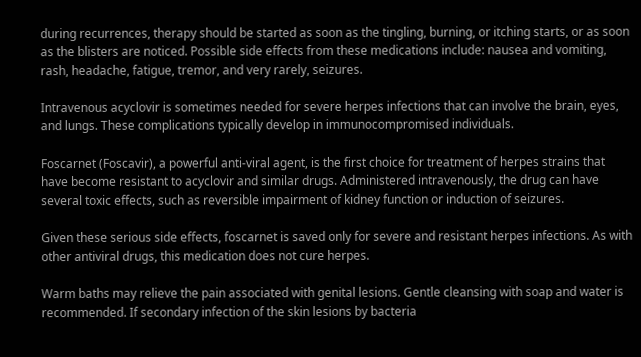during recurrences, therapy should be started as soon as the tingling, burning, or itching starts, or as soon as the blisters are noticed. Possible side effects from these medications include: nausea and vomiting, rash, headache, fatigue, tremor, and very rarely, seizures.

Intravenous acyclovir is sometimes needed for severe herpes infections that can involve the brain, eyes, and lungs. These complications typically develop in immunocompromised individuals.

Foscarnet (Foscavir), a powerful anti-viral agent, is the first choice for treatment of herpes strains that have become resistant to acyclovir and similar drugs. Administered intravenously, the drug can have several toxic effects, such as reversible impairment of kidney function or induction of seizures.

Given these serious side effects, foscarnet is saved only for severe and resistant herpes infections. As with other antiviral drugs, this medication does not cure herpes.

Warm baths may relieve the pain associated with genital lesions. Gentle cleansing with soap and water is recommended. If secondary infection of the skin lesions by bacteria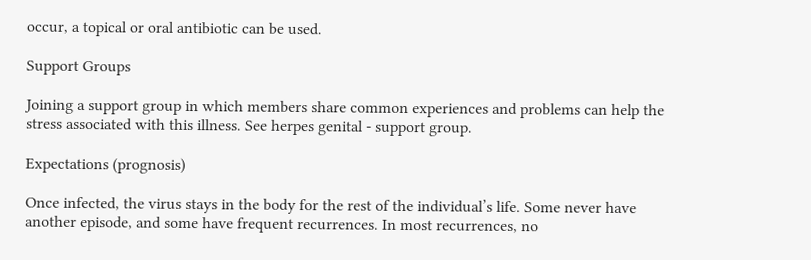occur, a topical or oral antibiotic can be used.

Support Groups

Joining a support group in which members share common experiences and problems can help the stress associated with this illness. See herpes genital - support group.

Expectations (prognosis)

Once infected, the virus stays in the body for the rest of the individual’s life. Some never have another episode, and some have frequent recurrences. In most recurrences, no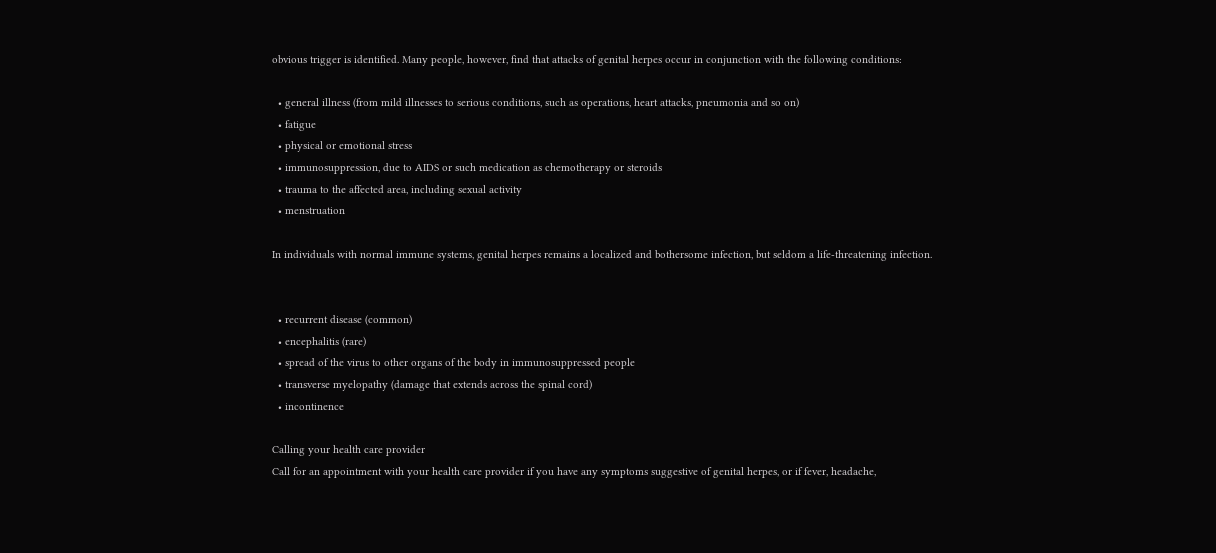obvious trigger is identified. Many people, however, find that attacks of genital herpes occur in conjunction with the following conditions:

  • general illness (from mild illnesses to serious conditions, such as operations, heart attacks, pneumonia and so on)
  • fatigue
  • physical or emotional stress
  • immunosuppression, due to AIDS or such medication as chemotherapy or steroids
  • trauma to the affected area, including sexual activity
  • menstruation

In individuals with normal immune systems, genital herpes remains a localized and bothersome infection, but seldom a life-threatening infection.


  • recurrent disease (common)
  • encephalitis (rare)
  • spread of the virus to other organs of the body in immunosuppressed people
  • transverse myelopathy (damage that extends across the spinal cord)
  • incontinence

Calling your health care provider
Call for an appointment with your health care provider if you have any symptoms suggestive of genital herpes, or if fever, headache,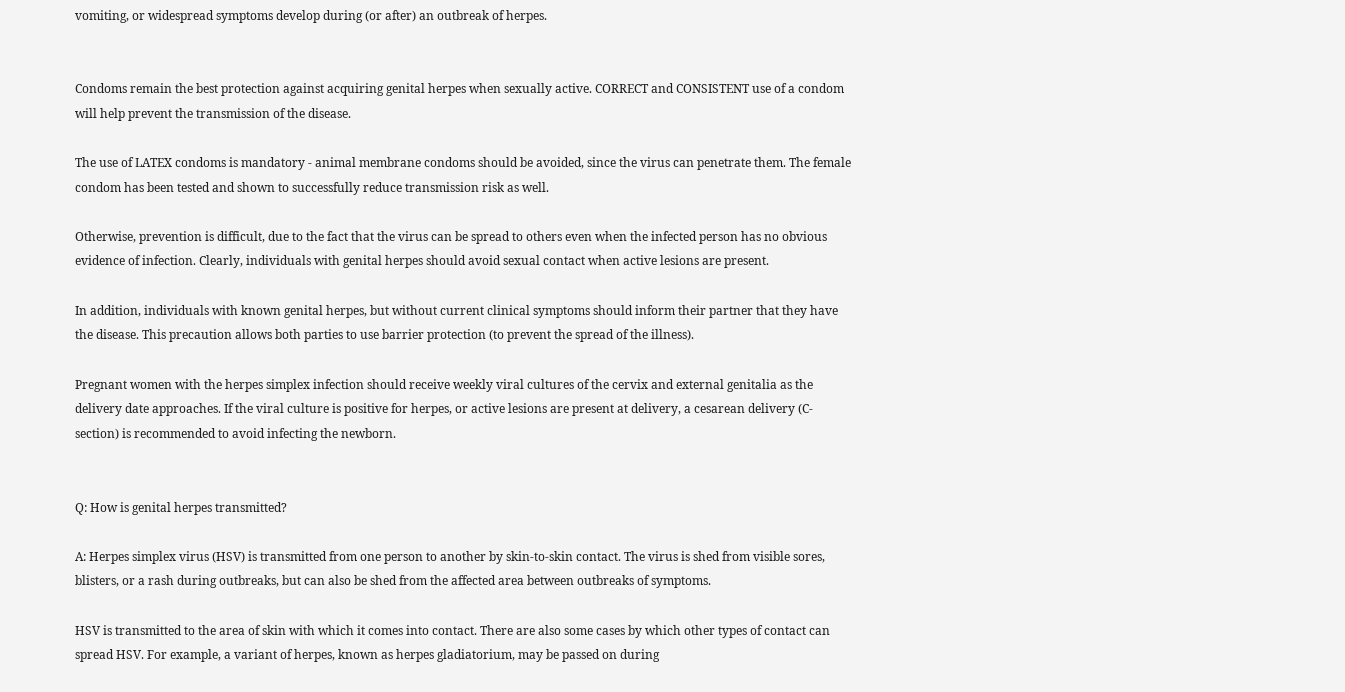vomiting, or widespread symptoms develop during (or after) an outbreak of herpes.


Condoms remain the best protection against acquiring genital herpes when sexually active. CORRECT and CONSISTENT use of a condom will help prevent the transmission of the disease.

The use of LATEX condoms is mandatory - animal membrane condoms should be avoided, since the virus can penetrate them. The female condom has been tested and shown to successfully reduce transmission risk as well.

Otherwise, prevention is difficult, due to the fact that the virus can be spread to others even when the infected person has no obvious evidence of infection. Clearly, individuals with genital herpes should avoid sexual contact when active lesions are present.

In addition, individuals with known genital herpes, but without current clinical symptoms should inform their partner that they have the disease. This precaution allows both parties to use barrier protection (to prevent the spread of the illness).

Pregnant women with the herpes simplex infection should receive weekly viral cultures of the cervix and external genitalia as the delivery date approaches. If the viral culture is positive for herpes, or active lesions are present at delivery, a cesarean delivery (C-section) is recommended to avoid infecting the newborn.


Q: How is genital herpes transmitted?

A: Herpes simplex virus (HSV) is transmitted from one person to another by skin-to-skin contact. The virus is shed from visible sores, blisters, or a rash during outbreaks, but can also be shed from the affected area between outbreaks of symptoms.

HSV is transmitted to the area of skin with which it comes into contact. There are also some cases by which other types of contact can spread HSV. For example, a variant of herpes, known as herpes gladiatorium, may be passed on during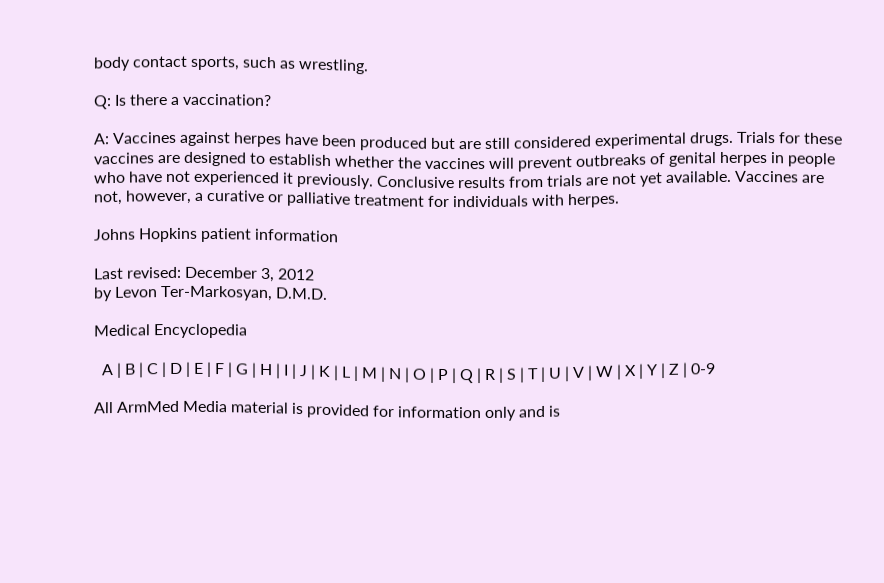body contact sports, such as wrestling.

Q: Is there a vaccination?

A: Vaccines against herpes have been produced but are still considered experimental drugs. Trials for these vaccines are designed to establish whether the vaccines will prevent outbreaks of genital herpes in people who have not experienced it previously. Conclusive results from trials are not yet available. Vaccines are not, however, a curative or palliative treatment for individuals with herpes.

Johns Hopkins patient information

Last revised: December 3, 2012
by Levon Ter-Markosyan, D.M.D.

Medical Encyclopedia

  A | B | C | D | E | F | G | H | I | J | K | L | M | N | O | P | Q | R | S | T | U | V | W | X | Y | Z | 0-9

All ArmMed Media material is provided for information only and is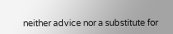neither advice nor a substitute for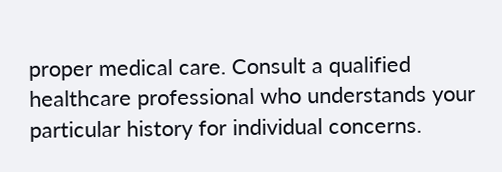proper medical care. Consult a qualified healthcare professional who understands your particular history for individual concerns.